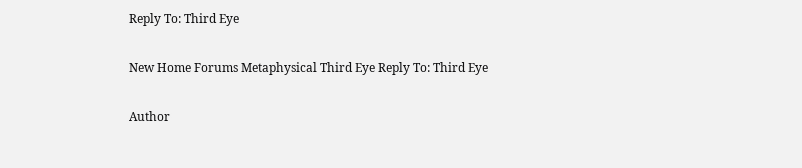Reply To: Third Eye

New Home Forums Metaphysical Third Eye Reply To: Third Eye

Author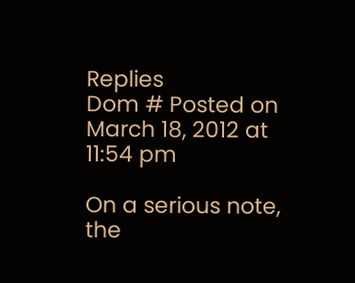Replies
Dom # Posted on March 18, 2012 at 11:54 pm

On a serious note, the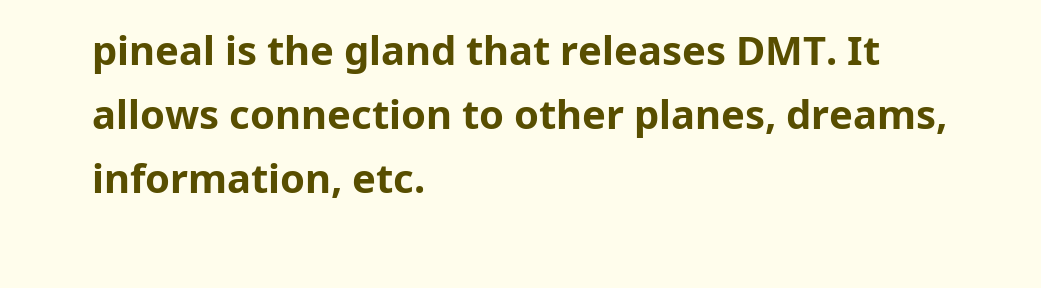pineal is the gland that releases DMT. It allows connection to other planes, dreams, information, etc.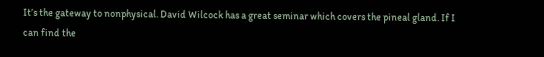It’s the gateway to nonphysical. David Wilcock has a great seminar which covers the pineal gland. If I can find the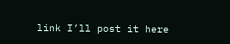link I’ll post it here